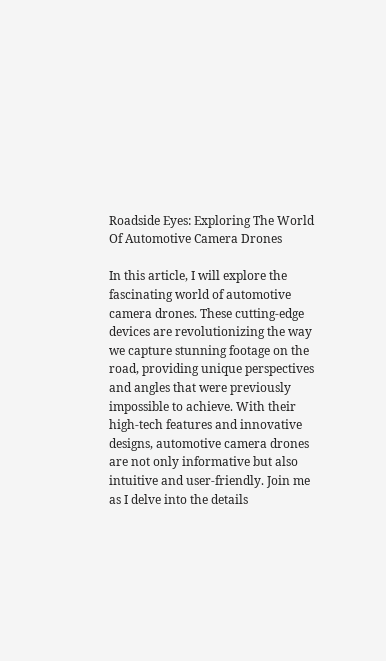Roadside Eyes: Exploring The World Of Automotive Camera Drones

In this article, I will explore the fascinating world of automotive camera drones. These cutting-edge devices are revolutionizing the way we capture stunning footage on the road, providing unique perspectives and angles that were previously impossible to achieve. With their high-tech features and innovative designs, automotive camera drones are not only informative but also intuitive and user-friendly. Join me as I delve into the details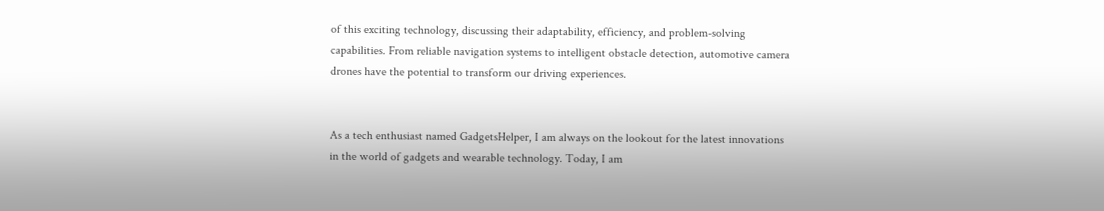of this exciting technology, discussing their adaptability, efficiency, and problem-solving capabilities. From reliable navigation systems to intelligent obstacle detection, automotive camera drones have the potential to transform our driving experiences.


As a tech enthusiast named GadgetsHelper, I am always on the lookout for the latest innovations in the world of gadgets and wearable technology. Today, I am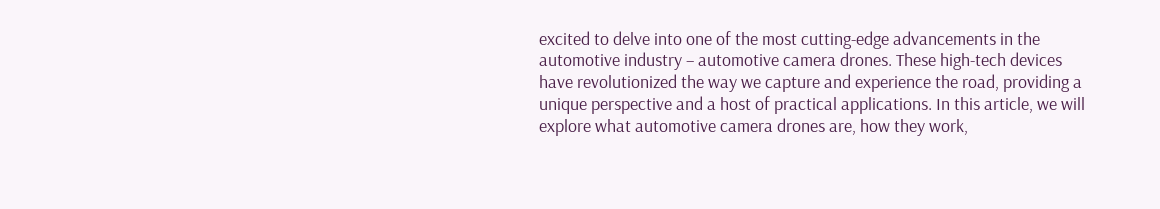excited to delve into one of the most cutting-edge advancements in the automotive industry – automotive camera drones. These high-tech devices have revolutionized the way we capture and experience the road, providing a unique perspective and a host of practical applications. In this article, we will explore what automotive camera drones are, how they work,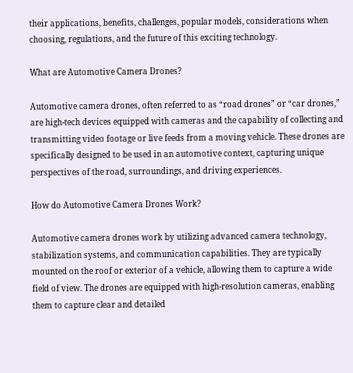their applications, benefits, challenges, popular models, considerations when choosing, regulations, and the future of this exciting technology.

What are Automotive Camera Drones?

Automotive camera drones, often referred to as “road drones” or “car drones,” are high-tech devices equipped with cameras and the capability of collecting and transmitting video footage or live feeds from a moving vehicle. These drones are specifically designed to be used in an automotive context, capturing unique perspectives of the road, surroundings, and driving experiences.

How do Automotive Camera Drones Work?

Automotive camera drones work by utilizing advanced camera technology, stabilization systems, and communication capabilities. They are typically mounted on the roof or exterior of a vehicle, allowing them to capture a wide field of view. The drones are equipped with high-resolution cameras, enabling them to capture clear and detailed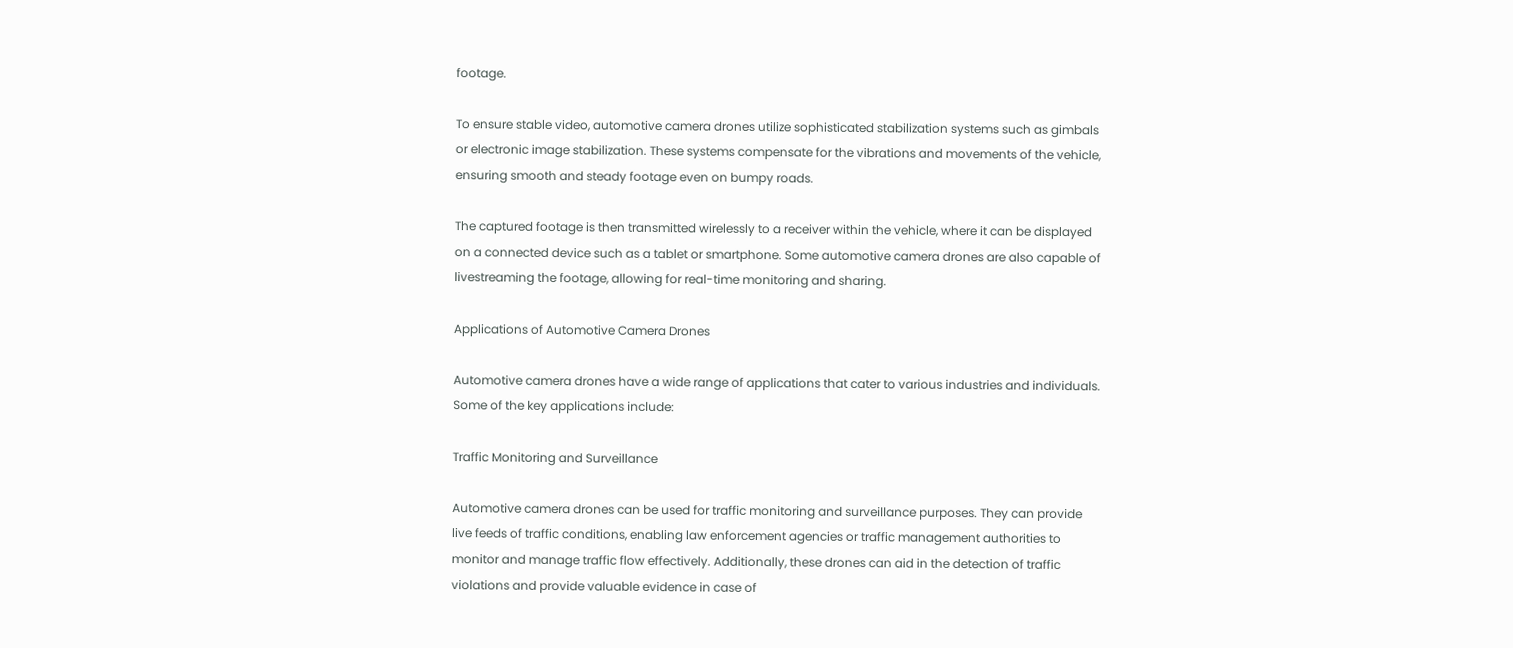footage.

To ensure stable video, automotive camera drones utilize sophisticated stabilization systems such as gimbals or electronic image stabilization. These systems compensate for the vibrations and movements of the vehicle, ensuring smooth and steady footage even on bumpy roads.

The captured footage is then transmitted wirelessly to a receiver within the vehicle, where it can be displayed on a connected device such as a tablet or smartphone. Some automotive camera drones are also capable of livestreaming the footage, allowing for real-time monitoring and sharing.

Applications of Automotive Camera Drones

Automotive camera drones have a wide range of applications that cater to various industries and individuals. Some of the key applications include:

Traffic Monitoring and Surveillance

Automotive camera drones can be used for traffic monitoring and surveillance purposes. They can provide live feeds of traffic conditions, enabling law enforcement agencies or traffic management authorities to monitor and manage traffic flow effectively. Additionally, these drones can aid in the detection of traffic violations and provide valuable evidence in case of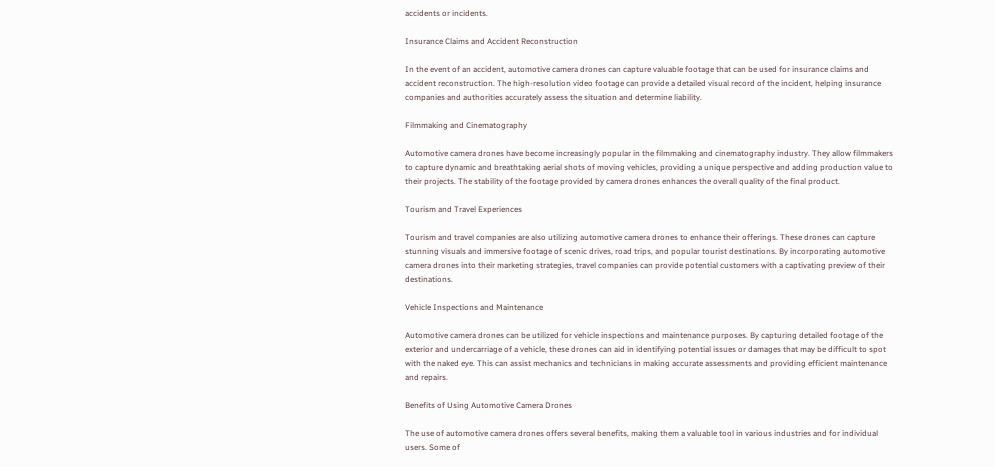accidents or incidents.

Insurance Claims and Accident Reconstruction

In the event of an accident, automotive camera drones can capture valuable footage that can be used for insurance claims and accident reconstruction. The high-resolution video footage can provide a detailed visual record of the incident, helping insurance companies and authorities accurately assess the situation and determine liability.

Filmmaking and Cinematography

Automotive camera drones have become increasingly popular in the filmmaking and cinematography industry. They allow filmmakers to capture dynamic and breathtaking aerial shots of moving vehicles, providing a unique perspective and adding production value to their projects. The stability of the footage provided by camera drones enhances the overall quality of the final product.

Tourism and Travel Experiences

Tourism and travel companies are also utilizing automotive camera drones to enhance their offerings. These drones can capture stunning visuals and immersive footage of scenic drives, road trips, and popular tourist destinations. By incorporating automotive camera drones into their marketing strategies, travel companies can provide potential customers with a captivating preview of their destinations.

Vehicle Inspections and Maintenance

Automotive camera drones can be utilized for vehicle inspections and maintenance purposes. By capturing detailed footage of the exterior and undercarriage of a vehicle, these drones can aid in identifying potential issues or damages that may be difficult to spot with the naked eye. This can assist mechanics and technicians in making accurate assessments and providing efficient maintenance and repairs.

Benefits of Using Automotive Camera Drones

The use of automotive camera drones offers several benefits, making them a valuable tool in various industries and for individual users. Some of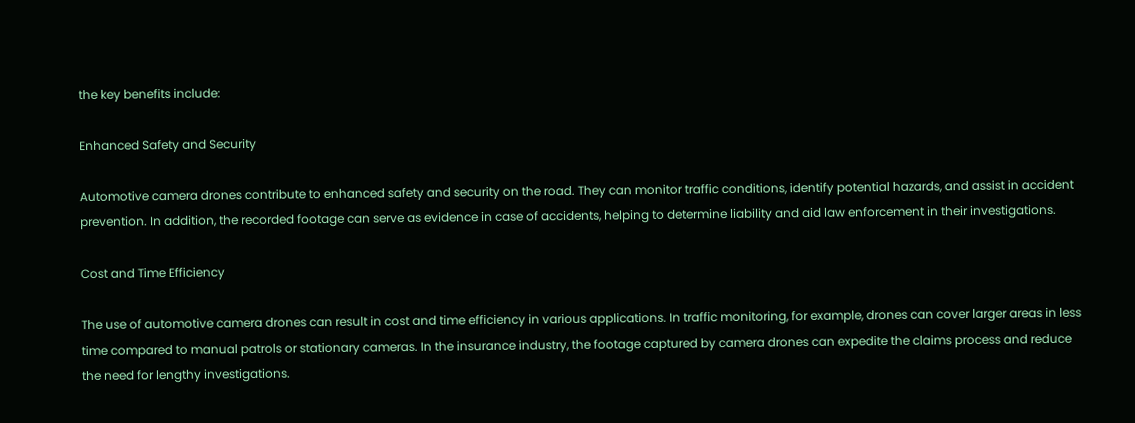the key benefits include:

Enhanced Safety and Security

Automotive camera drones contribute to enhanced safety and security on the road. They can monitor traffic conditions, identify potential hazards, and assist in accident prevention. In addition, the recorded footage can serve as evidence in case of accidents, helping to determine liability and aid law enforcement in their investigations.

Cost and Time Efficiency

The use of automotive camera drones can result in cost and time efficiency in various applications. In traffic monitoring, for example, drones can cover larger areas in less time compared to manual patrols or stationary cameras. In the insurance industry, the footage captured by camera drones can expedite the claims process and reduce the need for lengthy investigations.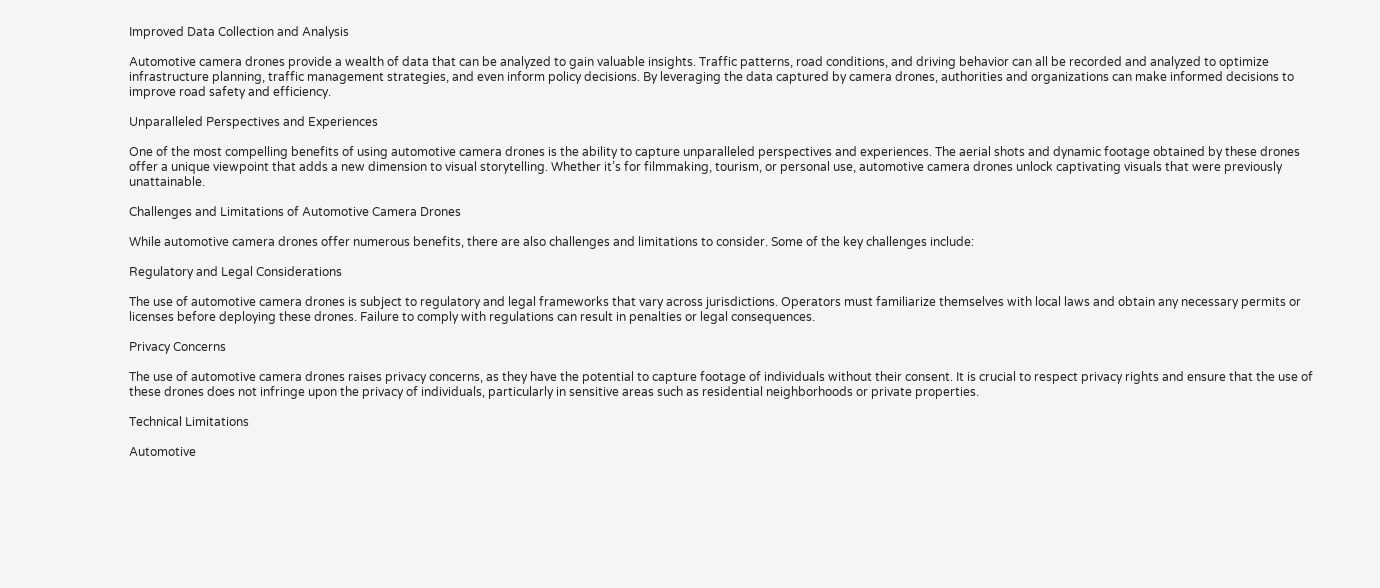Improved Data Collection and Analysis

Automotive camera drones provide a wealth of data that can be analyzed to gain valuable insights. Traffic patterns, road conditions, and driving behavior can all be recorded and analyzed to optimize infrastructure planning, traffic management strategies, and even inform policy decisions. By leveraging the data captured by camera drones, authorities and organizations can make informed decisions to improve road safety and efficiency.

Unparalleled Perspectives and Experiences

One of the most compelling benefits of using automotive camera drones is the ability to capture unparalleled perspectives and experiences. The aerial shots and dynamic footage obtained by these drones offer a unique viewpoint that adds a new dimension to visual storytelling. Whether it’s for filmmaking, tourism, or personal use, automotive camera drones unlock captivating visuals that were previously unattainable.

Challenges and Limitations of Automotive Camera Drones

While automotive camera drones offer numerous benefits, there are also challenges and limitations to consider. Some of the key challenges include:

Regulatory and Legal Considerations

The use of automotive camera drones is subject to regulatory and legal frameworks that vary across jurisdictions. Operators must familiarize themselves with local laws and obtain any necessary permits or licenses before deploying these drones. Failure to comply with regulations can result in penalties or legal consequences.

Privacy Concerns

The use of automotive camera drones raises privacy concerns, as they have the potential to capture footage of individuals without their consent. It is crucial to respect privacy rights and ensure that the use of these drones does not infringe upon the privacy of individuals, particularly in sensitive areas such as residential neighborhoods or private properties.

Technical Limitations

Automotive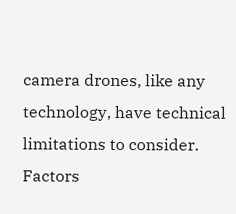camera drones, like any technology, have technical limitations to consider. Factors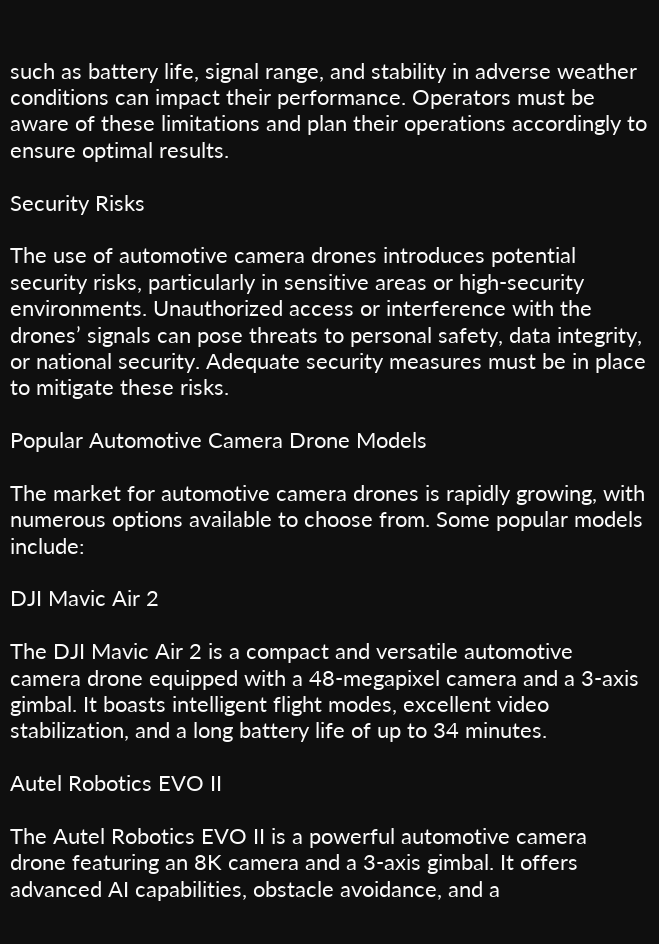such as battery life, signal range, and stability in adverse weather conditions can impact their performance. Operators must be aware of these limitations and plan their operations accordingly to ensure optimal results.

Security Risks

The use of automotive camera drones introduces potential security risks, particularly in sensitive areas or high-security environments. Unauthorized access or interference with the drones’ signals can pose threats to personal safety, data integrity, or national security. Adequate security measures must be in place to mitigate these risks.

Popular Automotive Camera Drone Models

The market for automotive camera drones is rapidly growing, with numerous options available to choose from. Some popular models include:

DJI Mavic Air 2

The DJI Mavic Air 2 is a compact and versatile automotive camera drone equipped with a 48-megapixel camera and a 3-axis gimbal. It boasts intelligent flight modes, excellent video stabilization, and a long battery life of up to 34 minutes.

Autel Robotics EVO II

The Autel Robotics EVO II is a powerful automotive camera drone featuring an 8K camera and a 3-axis gimbal. It offers advanced AI capabilities, obstacle avoidance, and a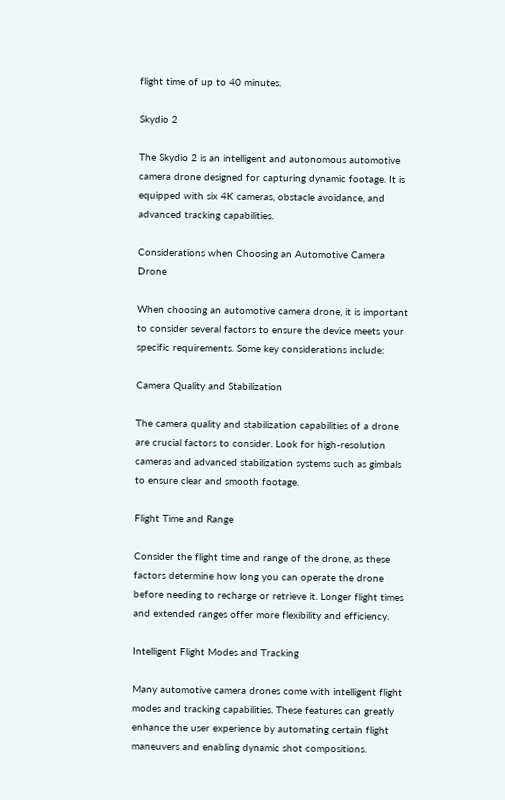flight time of up to 40 minutes.

Skydio 2

The Skydio 2 is an intelligent and autonomous automotive camera drone designed for capturing dynamic footage. It is equipped with six 4K cameras, obstacle avoidance, and advanced tracking capabilities.

Considerations when Choosing an Automotive Camera Drone

When choosing an automotive camera drone, it is important to consider several factors to ensure the device meets your specific requirements. Some key considerations include:

Camera Quality and Stabilization

The camera quality and stabilization capabilities of a drone are crucial factors to consider. Look for high-resolution cameras and advanced stabilization systems such as gimbals to ensure clear and smooth footage.

Flight Time and Range

Consider the flight time and range of the drone, as these factors determine how long you can operate the drone before needing to recharge or retrieve it. Longer flight times and extended ranges offer more flexibility and efficiency.

Intelligent Flight Modes and Tracking

Many automotive camera drones come with intelligent flight modes and tracking capabilities. These features can greatly enhance the user experience by automating certain flight maneuvers and enabling dynamic shot compositions.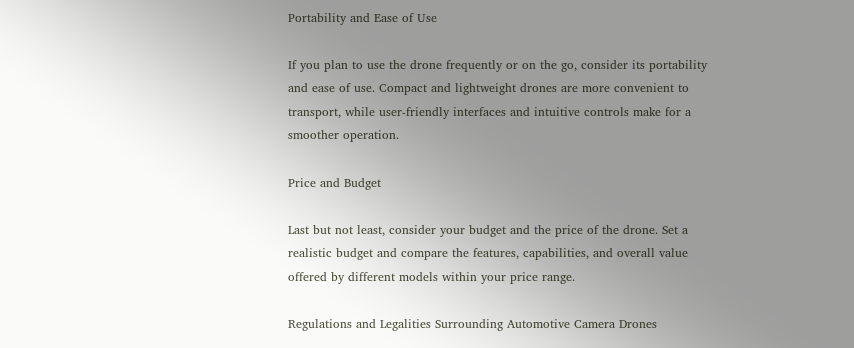Portability and Ease of Use

If you plan to use the drone frequently or on the go, consider its portability and ease of use. Compact and lightweight drones are more convenient to transport, while user-friendly interfaces and intuitive controls make for a smoother operation.

Price and Budget

Last but not least, consider your budget and the price of the drone. Set a realistic budget and compare the features, capabilities, and overall value offered by different models within your price range.

Regulations and Legalities Surrounding Automotive Camera Drones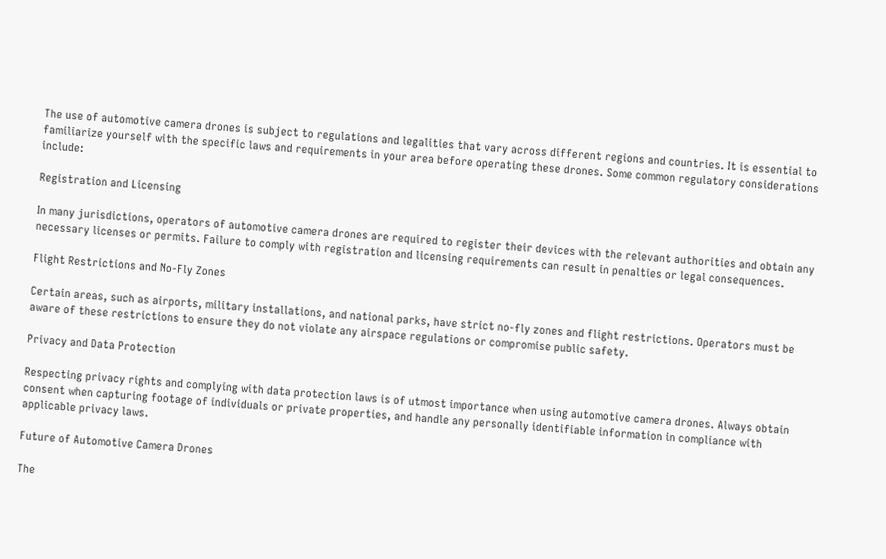The use of automotive camera drones is subject to regulations and legalities that vary across different regions and countries. It is essential to familiarize yourself with the specific laws and requirements in your area before operating these drones. Some common regulatory considerations include:

Registration and Licensing

In many jurisdictions, operators of automotive camera drones are required to register their devices with the relevant authorities and obtain any necessary licenses or permits. Failure to comply with registration and licensing requirements can result in penalties or legal consequences.

Flight Restrictions and No-Fly Zones

Certain areas, such as airports, military installations, and national parks, have strict no-fly zones and flight restrictions. Operators must be aware of these restrictions to ensure they do not violate any airspace regulations or compromise public safety.

Privacy and Data Protection

Respecting privacy rights and complying with data protection laws is of utmost importance when using automotive camera drones. Always obtain consent when capturing footage of individuals or private properties, and handle any personally identifiable information in compliance with applicable privacy laws.

Future of Automotive Camera Drones

The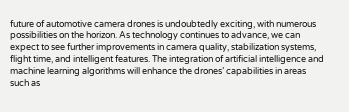future of automotive camera drones is undoubtedly exciting, with numerous possibilities on the horizon. As technology continues to advance, we can expect to see further improvements in camera quality, stabilization systems, flight time, and intelligent features. The integration of artificial intelligence and machine learning algorithms will enhance the drones’ capabilities in areas such as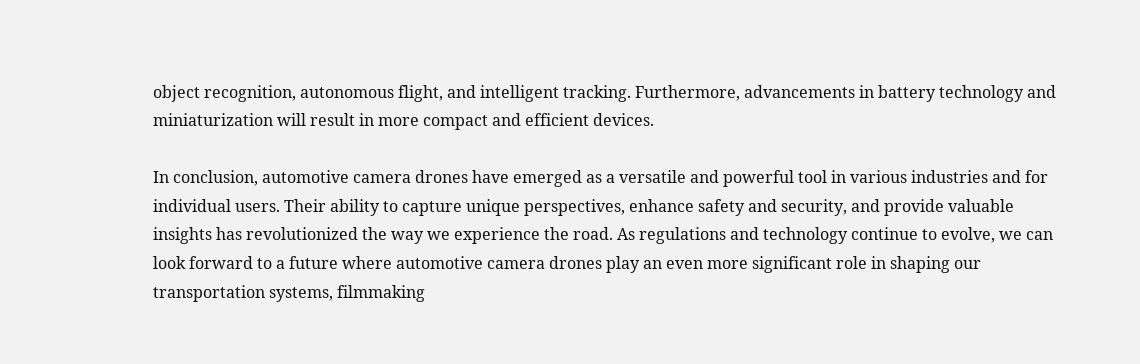object recognition, autonomous flight, and intelligent tracking. Furthermore, advancements in battery technology and miniaturization will result in more compact and efficient devices.

In conclusion, automotive camera drones have emerged as a versatile and powerful tool in various industries and for individual users. Their ability to capture unique perspectives, enhance safety and security, and provide valuable insights has revolutionized the way we experience the road. As regulations and technology continue to evolve, we can look forward to a future where automotive camera drones play an even more significant role in shaping our transportation systems, filmmaking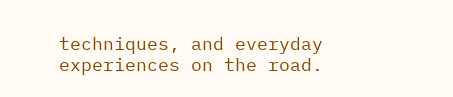techniques, and everyday experiences on the road.